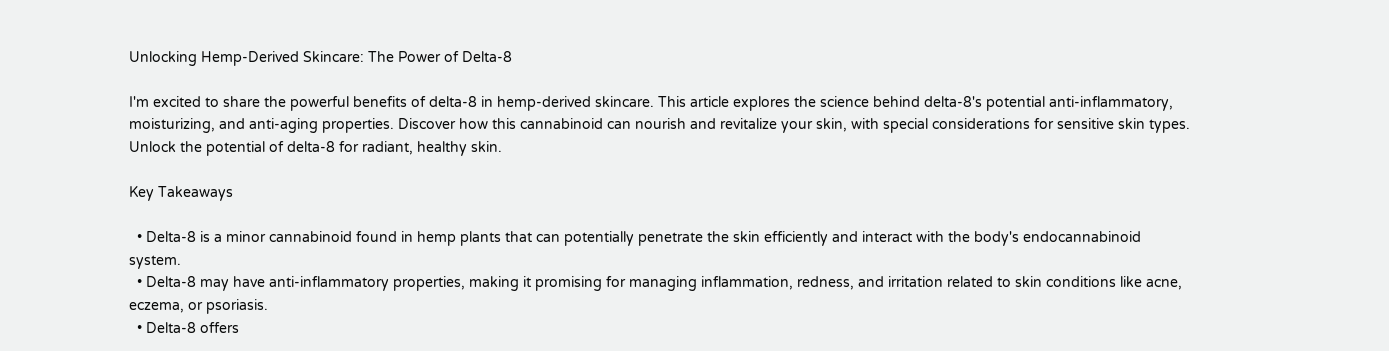Unlocking Hemp-Derived Skincare: The Power of Delta-8

I'm excited to share the powerful benefits of delta-8 in hemp-derived skincare. This article explores the science behind delta-8's potential anti-inflammatory, moisturizing, and anti-aging properties. Discover how this cannabinoid can nourish and revitalize your skin, with special considerations for sensitive skin types. Unlock the potential of delta-8 for radiant, healthy skin.

Key Takeaways

  • Delta-8 is a minor cannabinoid found in hemp plants that can potentially penetrate the skin efficiently and interact with the body's endocannabinoid system.
  • Delta-8 may have anti-inflammatory properties, making it promising for managing inflammation, redness, and irritation related to skin conditions like acne, eczema, or psoriasis.
  • Delta-8 offers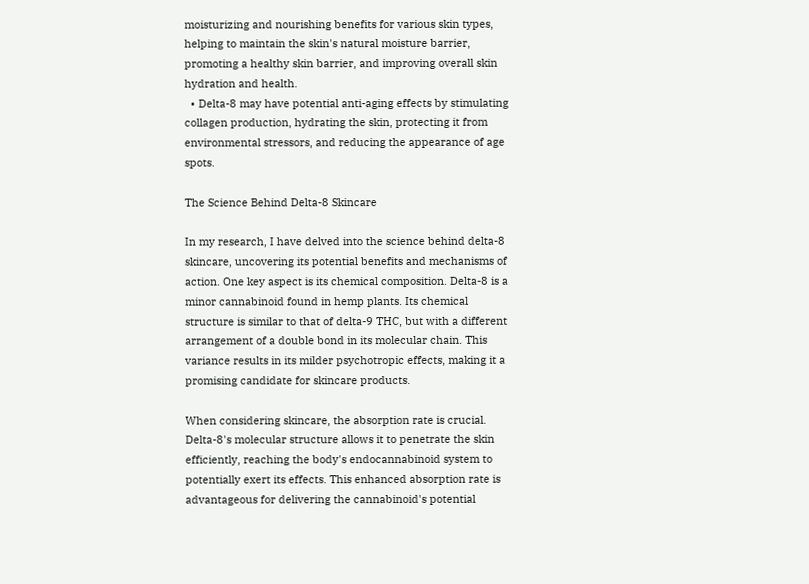moisturizing and nourishing benefits for various skin types, helping to maintain the skin's natural moisture barrier, promoting a healthy skin barrier, and improving overall skin hydration and health.
  • Delta-8 may have potential anti-aging effects by stimulating collagen production, hydrating the skin, protecting it from environmental stressors, and reducing the appearance of age spots.

The Science Behind Delta-8 Skincare

In my research, I have delved into the science behind delta-8 skincare, uncovering its potential benefits and mechanisms of action. One key aspect is its chemical composition. Delta-8 is a minor cannabinoid found in hemp plants. Its chemical structure is similar to that of delta-9 THC, but with a different arrangement of a double bond in its molecular chain. This variance results in its milder psychotropic effects, making it a promising candidate for skincare products.

When considering skincare, the absorption rate is crucial. Delta-8's molecular structure allows it to penetrate the skin efficiently, reaching the body's endocannabinoid system to potentially exert its effects. This enhanced absorption rate is advantageous for delivering the cannabinoid's potential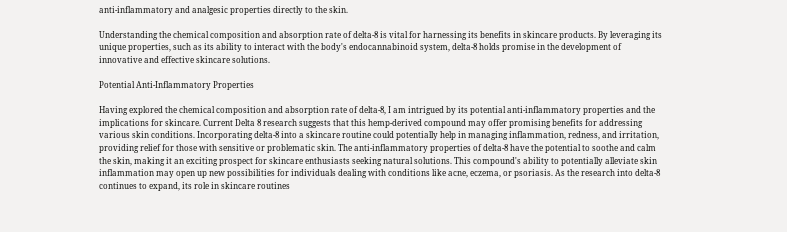anti-inflammatory and analgesic properties directly to the skin.

Understanding the chemical composition and absorption rate of delta-8 is vital for harnessing its benefits in skincare products. By leveraging its unique properties, such as its ability to interact with the body's endocannabinoid system, delta-8 holds promise in the development of innovative and effective skincare solutions.

Potential Anti-Inflammatory Properties

Having explored the chemical composition and absorption rate of delta-8, I am intrigued by its potential anti-inflammatory properties and the implications for skincare. Current Delta 8 research suggests that this hemp-derived compound may offer promising benefits for addressing various skin conditions. Incorporating delta-8 into a skincare routine could potentially help in managing inflammation, redness, and irritation, providing relief for those with sensitive or problematic skin. The anti-inflammatory properties of delta-8 have the potential to soothe and calm the skin, making it an exciting prospect for skincare enthusiasts seeking natural solutions. This compound's ability to potentially alleviate skin inflammation may open up new possibilities for individuals dealing with conditions like acne, eczema, or psoriasis. As the research into delta-8 continues to expand, its role in skincare routines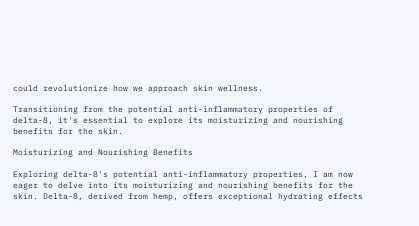could revolutionize how we approach skin wellness.

Transitioning from the potential anti-inflammatory properties of delta-8, it's essential to explore its moisturizing and nourishing benefits for the skin.

Moisturizing and Nourishing Benefits

Exploring delta-8's potential anti-inflammatory properties, I am now eager to delve into its moisturizing and nourishing benefits for the skin. Delta-8, derived from hemp, offers exceptional hydrating effects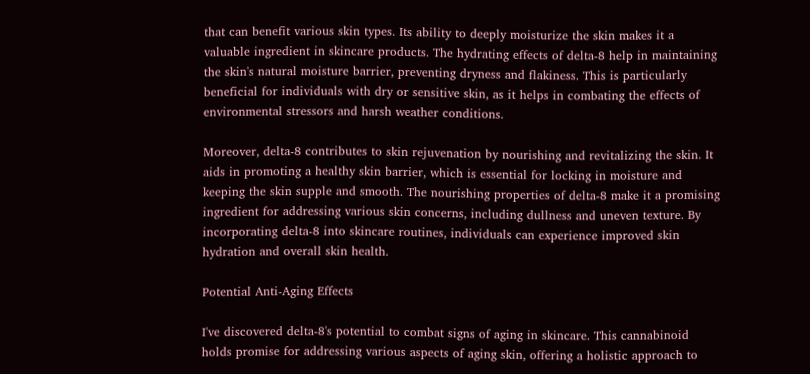that can benefit various skin types. Its ability to deeply moisturize the skin makes it a valuable ingredient in skincare products. The hydrating effects of delta-8 help in maintaining the skin's natural moisture barrier, preventing dryness and flakiness. This is particularly beneficial for individuals with dry or sensitive skin, as it helps in combating the effects of environmental stressors and harsh weather conditions.

Moreover, delta-8 contributes to skin rejuvenation by nourishing and revitalizing the skin. It aids in promoting a healthy skin barrier, which is essential for locking in moisture and keeping the skin supple and smooth. The nourishing properties of delta-8 make it a promising ingredient for addressing various skin concerns, including dullness and uneven texture. By incorporating delta-8 into skincare routines, individuals can experience improved skin hydration and overall skin health.

Potential Anti-Aging Effects

I've discovered delta-8's potential to combat signs of aging in skincare. This cannabinoid holds promise for addressing various aspects of aging skin, offering a holistic approach to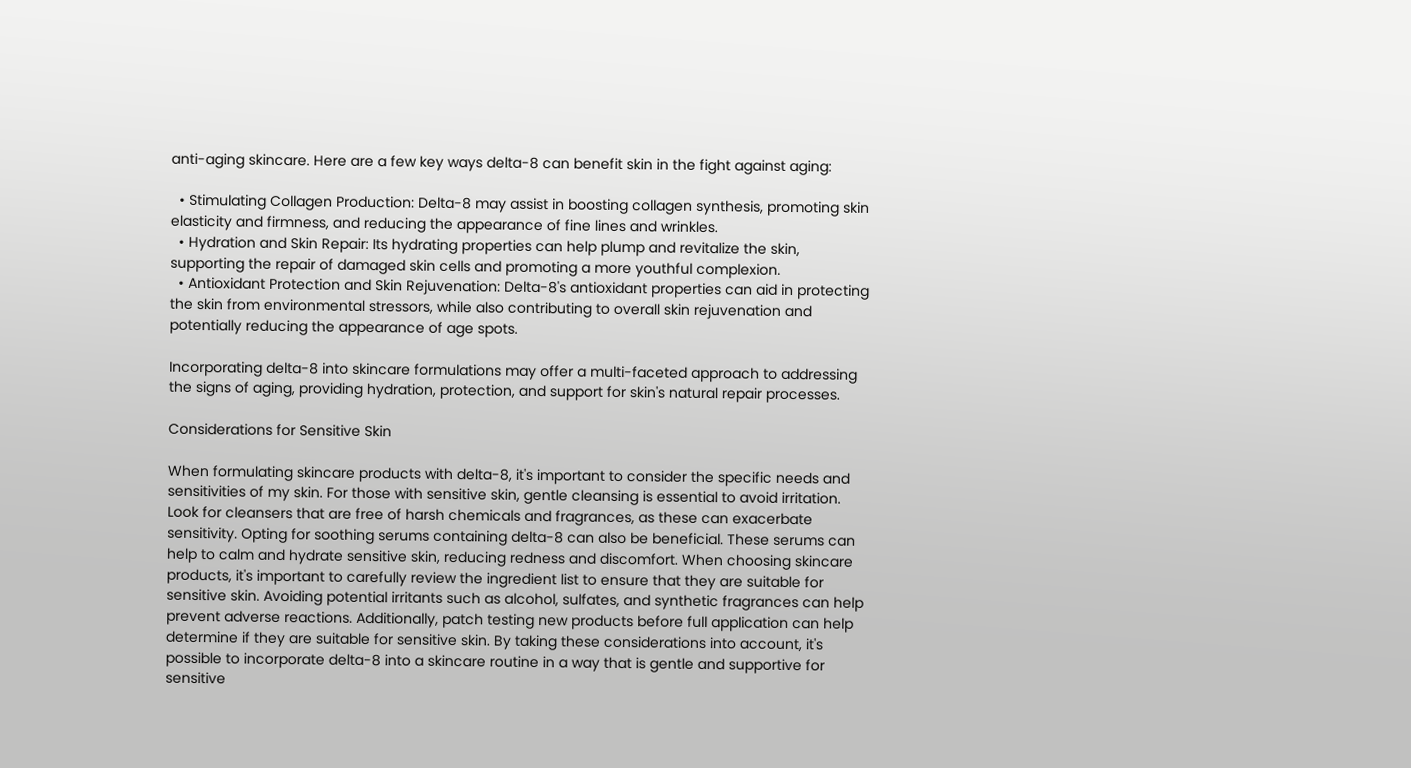anti-aging skincare. Here are a few key ways delta-8 can benefit skin in the fight against aging:

  • Stimulating Collagen Production: Delta-8 may assist in boosting collagen synthesis, promoting skin elasticity and firmness, and reducing the appearance of fine lines and wrinkles.
  • Hydration and Skin Repair: Its hydrating properties can help plump and revitalize the skin, supporting the repair of damaged skin cells and promoting a more youthful complexion.
  • Antioxidant Protection and Skin Rejuvenation: Delta-8's antioxidant properties can aid in protecting the skin from environmental stressors, while also contributing to overall skin rejuvenation and potentially reducing the appearance of age spots.

Incorporating delta-8 into skincare formulations may offer a multi-faceted approach to addressing the signs of aging, providing hydration, protection, and support for skin's natural repair processes.

Considerations for Sensitive Skin

When formulating skincare products with delta-8, it's important to consider the specific needs and sensitivities of my skin. For those with sensitive skin, gentle cleansing is essential to avoid irritation. Look for cleansers that are free of harsh chemicals and fragrances, as these can exacerbate sensitivity. Opting for soothing serums containing delta-8 can also be beneficial. These serums can help to calm and hydrate sensitive skin, reducing redness and discomfort. When choosing skincare products, it's important to carefully review the ingredient list to ensure that they are suitable for sensitive skin. Avoiding potential irritants such as alcohol, sulfates, and synthetic fragrances can help prevent adverse reactions. Additionally, patch testing new products before full application can help determine if they are suitable for sensitive skin. By taking these considerations into account, it's possible to incorporate delta-8 into a skincare routine in a way that is gentle and supportive for sensitive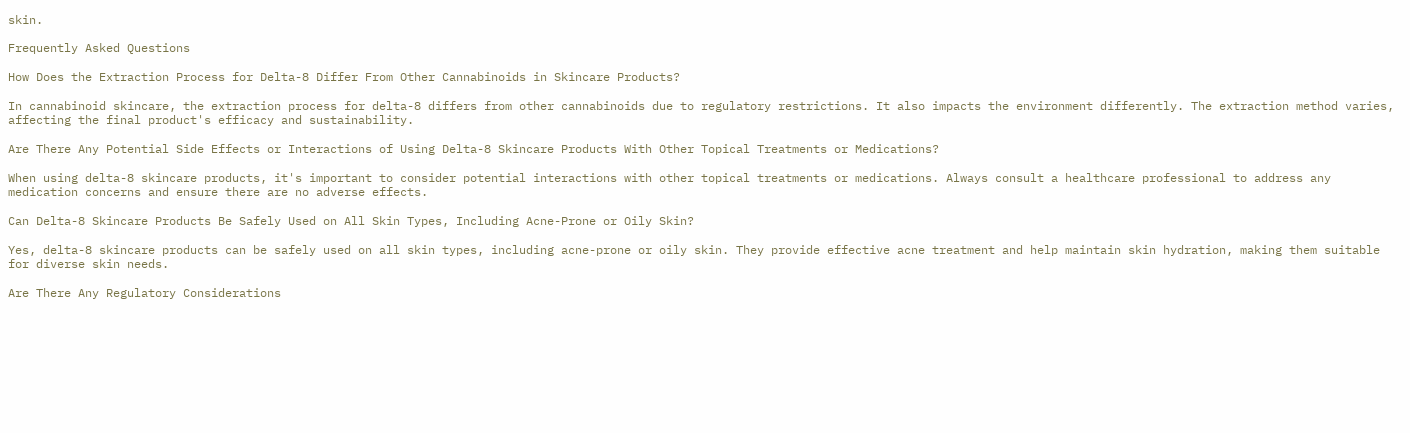skin.

Frequently Asked Questions

How Does the Extraction Process for Delta-8 Differ From Other Cannabinoids in Skincare Products?

In cannabinoid skincare, the extraction process for delta-8 differs from other cannabinoids due to regulatory restrictions. It also impacts the environment differently. The extraction method varies, affecting the final product's efficacy and sustainability.

Are There Any Potential Side Effects or Interactions of Using Delta-8 Skincare Products With Other Topical Treatments or Medications?

When using delta-8 skincare products, it's important to consider potential interactions with other topical treatments or medications. Always consult a healthcare professional to address any medication concerns and ensure there are no adverse effects.

Can Delta-8 Skincare Products Be Safely Used on All Skin Types, Including Acne-Prone or Oily Skin?

Yes, delta-8 skincare products can be safely used on all skin types, including acne-prone or oily skin. They provide effective acne treatment and help maintain skin hydration, making them suitable for diverse skin needs.

Are There Any Regulatory Considerations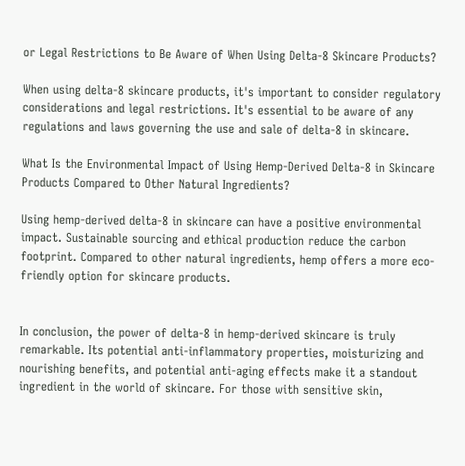or Legal Restrictions to Be Aware of When Using Delta-8 Skincare Products?

When using delta-8 skincare products, it's important to consider regulatory considerations and legal restrictions. It's essential to be aware of any regulations and laws governing the use and sale of delta-8 in skincare.

What Is the Environmental Impact of Using Hemp-Derived Delta-8 in Skincare Products Compared to Other Natural Ingredients?

Using hemp-derived delta-8 in skincare can have a positive environmental impact. Sustainable sourcing and ethical production reduce the carbon footprint. Compared to other natural ingredients, hemp offers a more eco-friendly option for skincare products.


In conclusion, the power of delta-8 in hemp-derived skincare is truly remarkable. Its potential anti-inflammatory properties, moisturizing and nourishing benefits, and potential anti-aging effects make it a standout ingredient in the world of skincare. For those with sensitive skin,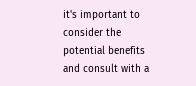it's important to consider the potential benefits and consult with a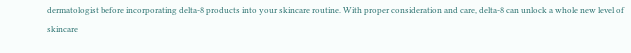dermatologist before incorporating delta-8 products into your skincare routine. With proper consideration and care, delta-8 can unlock a whole new level of skincare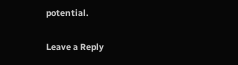potential.

Leave a Reply